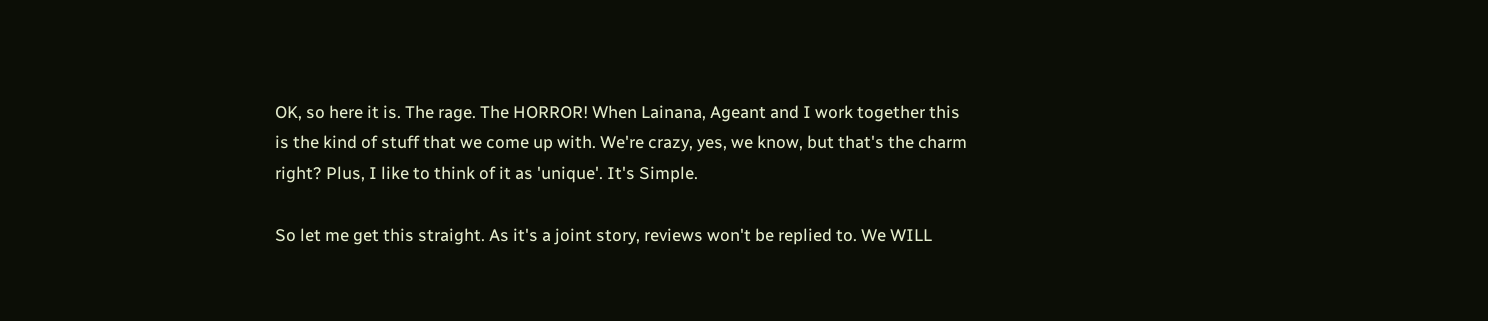OK, so here it is. The rage. The HORROR! When Lainana, Ageant and I work together this is the kind of stuff that we come up with. We're crazy, yes, we know, but that's the charm right? Plus, I like to think of it as 'unique'. It's Simple.

So let me get this straight. As it's a joint story, reviews won't be replied to. We WILL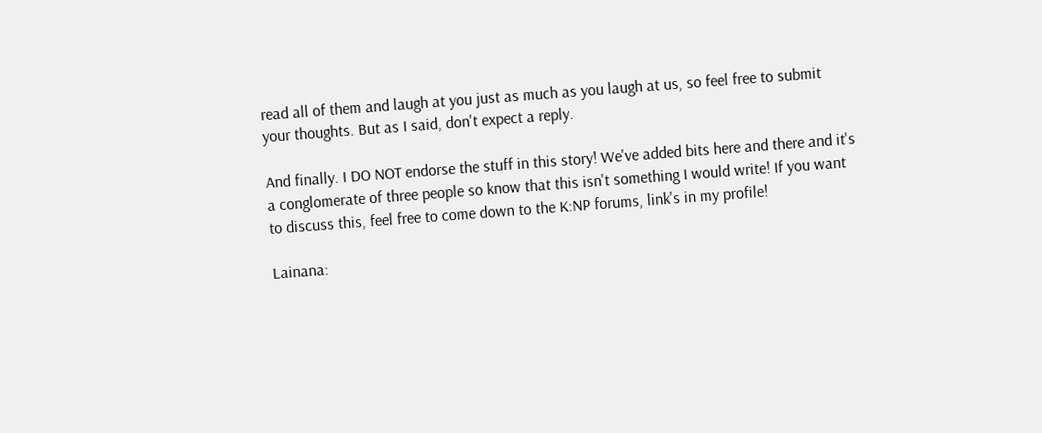read all of them and laugh at you just as much as you laugh at us, so feel free to submit your thoughts. But as I said, don't expect a reply.

And finally. I DO NOT endorse the stuff in this story! We've added bits here and there and it's a conglomerate of three people so know that this isn't something I would write! If you want to discuss this, feel free to come down to the K:NP forums, link's in my profile!

Lainana: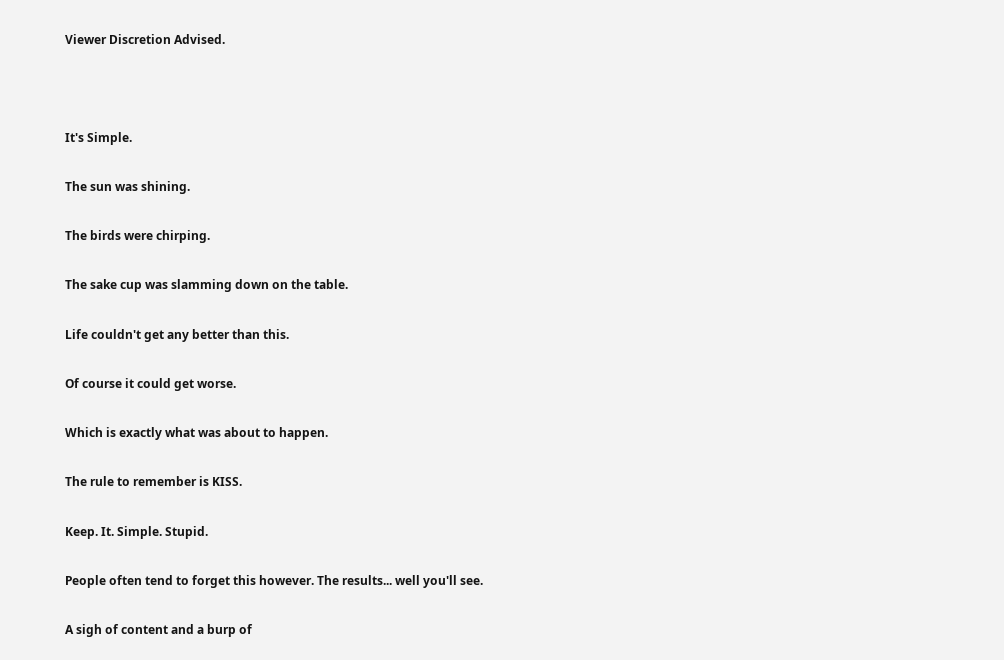Viewer Discretion Advised.



It's Simple.

The sun was shining.

The birds were chirping.

The sake cup was slamming down on the table.

Life couldn't get any better than this.

Of course it could get worse.

Which is exactly what was about to happen.

The rule to remember is KISS.

Keep. It. Simple. Stupid.

People often tend to forget this however. The results... well you'll see.

A sigh of content and a burp of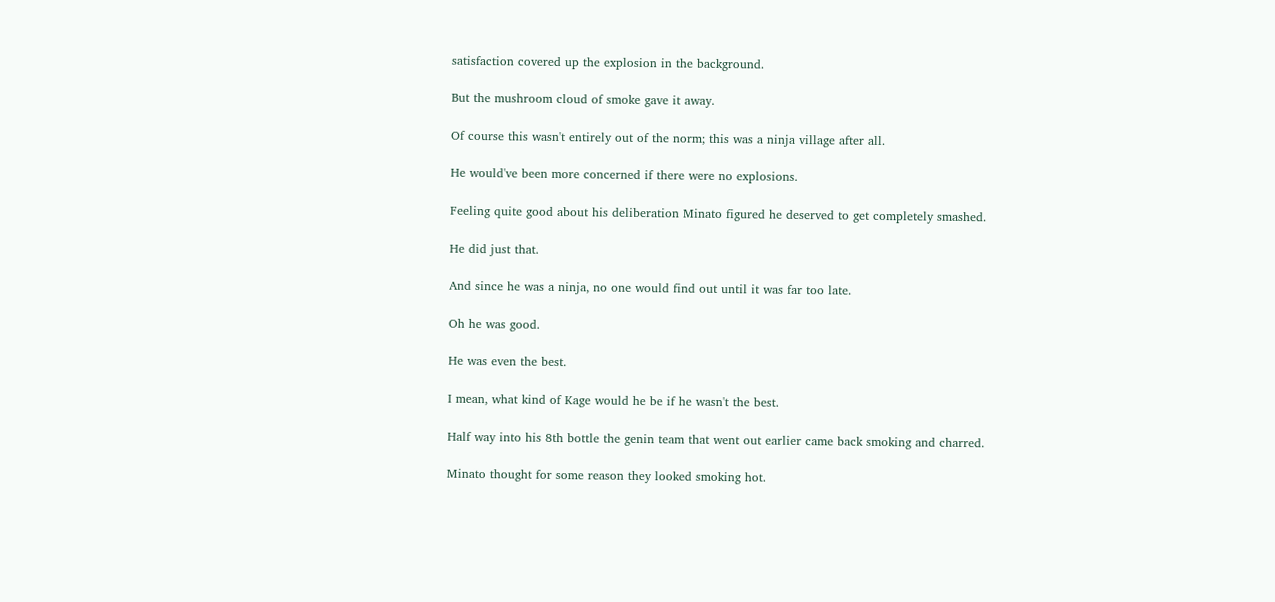satisfaction covered up the explosion in the background.

But the mushroom cloud of smoke gave it away.

Of course this wasn't entirely out of the norm; this was a ninja village after all.

He would've been more concerned if there were no explosions.

Feeling quite good about his deliberation Minato figured he deserved to get completely smashed.

He did just that.

And since he was a ninja, no one would find out until it was far too late.

Oh he was good.

He was even the best.

I mean, what kind of Kage would he be if he wasn't the best.

Half way into his 8th bottle the genin team that went out earlier came back smoking and charred.

Minato thought for some reason they looked smoking hot.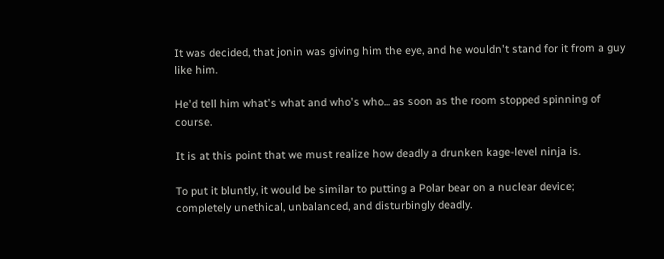It was decided, that jonin was giving him the eye, and he wouldn't stand for it from a guy like him.

He'd tell him what's what and who's who... as soon as the room stopped spinning of course.

It is at this point that we must realize how deadly a drunken kage-level ninja is.

To put it bluntly, it would be similar to putting a Polar bear on a nuclear device; completely unethical, unbalanced, and disturbingly deadly.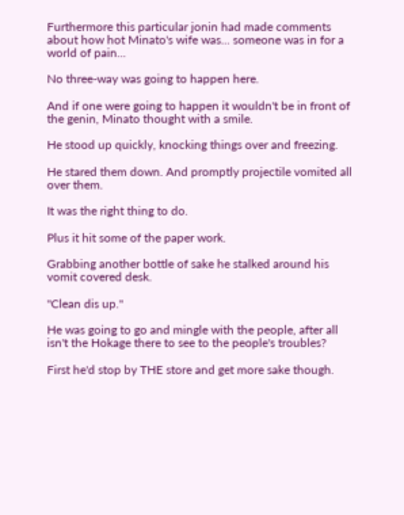Furthermore this particular jonin had made comments about how hot Minato's wife was... someone was in for a world of pain...

No three-way was going to happen here.

And if one were going to happen it wouldn't be in front of the genin, Minato thought with a smile.

He stood up quickly, knocking things over and freezing.

He stared them down. And promptly projectile vomited all over them.

It was the right thing to do.

Plus it hit some of the paper work.

Grabbing another bottle of sake he stalked around his vomit covered desk.

"Clean dis up."

He was going to go and mingle with the people, after all isn't the Hokage there to see to the people's troubles?

First he'd stop by THE store and get more sake though.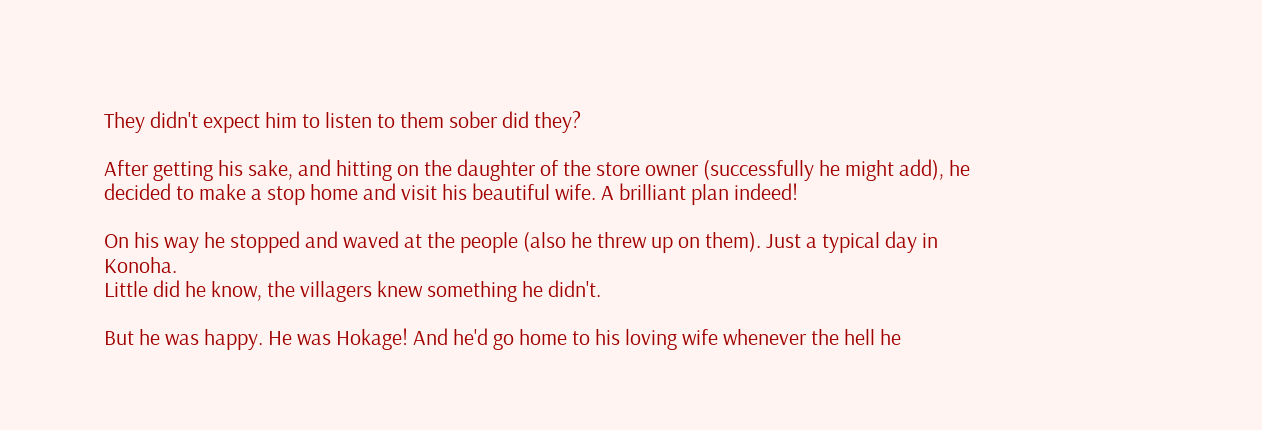They didn't expect him to listen to them sober did they?

After getting his sake, and hitting on the daughter of the store owner (successfully he might add), he decided to make a stop home and visit his beautiful wife. A brilliant plan indeed!

On his way he stopped and waved at the people (also he threw up on them). Just a typical day in Konoha.
Little did he know, the villagers knew something he didn't.

But he was happy. He was Hokage! And he'd go home to his loving wife whenever the hell he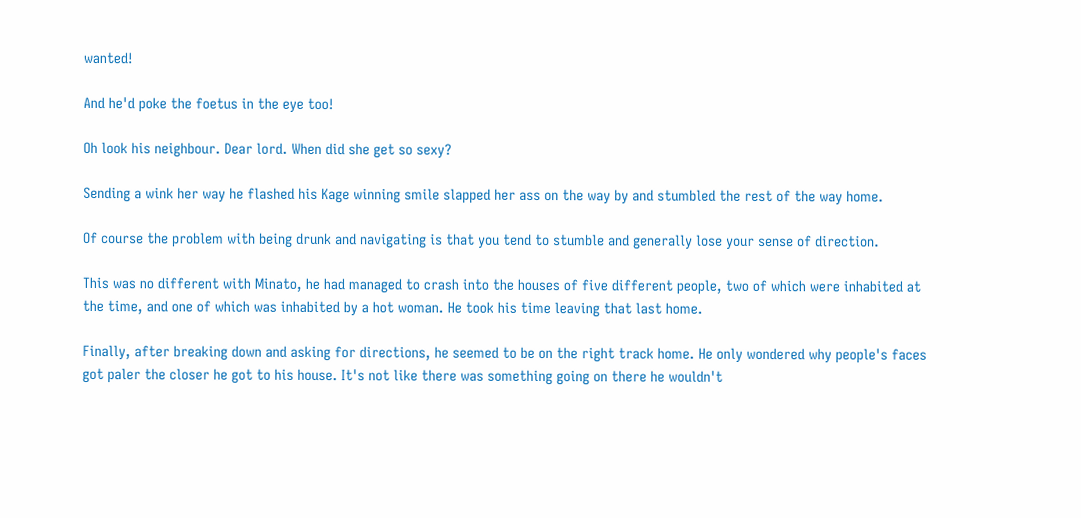wanted!

And he'd poke the foetus in the eye too!

Oh look his neighbour. Dear lord. When did she get so sexy?

Sending a wink her way he flashed his Kage winning smile slapped her ass on the way by and stumbled the rest of the way home.

Of course the problem with being drunk and navigating is that you tend to stumble and generally lose your sense of direction.

This was no different with Minato, he had managed to crash into the houses of five different people, two of which were inhabited at the time, and one of which was inhabited by a hot woman. He took his time leaving that last home.

Finally, after breaking down and asking for directions, he seemed to be on the right track home. He only wondered why people's faces got paler the closer he got to his house. It's not like there was something going on there he wouldn't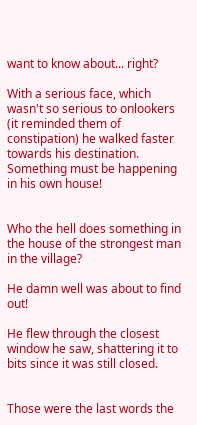want to know about... right?

With a serious face, which wasn't so serious to onlookers (it reminded them of constipation) he walked faster towards his destination. Something must be happening in his own house!


Who the hell does something in the house of the strongest man in the village?

He damn well was about to find out!

He flew through the closest window he saw, shattering it to bits since it was still closed.


Those were the last words the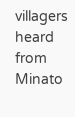villagers heard from Minato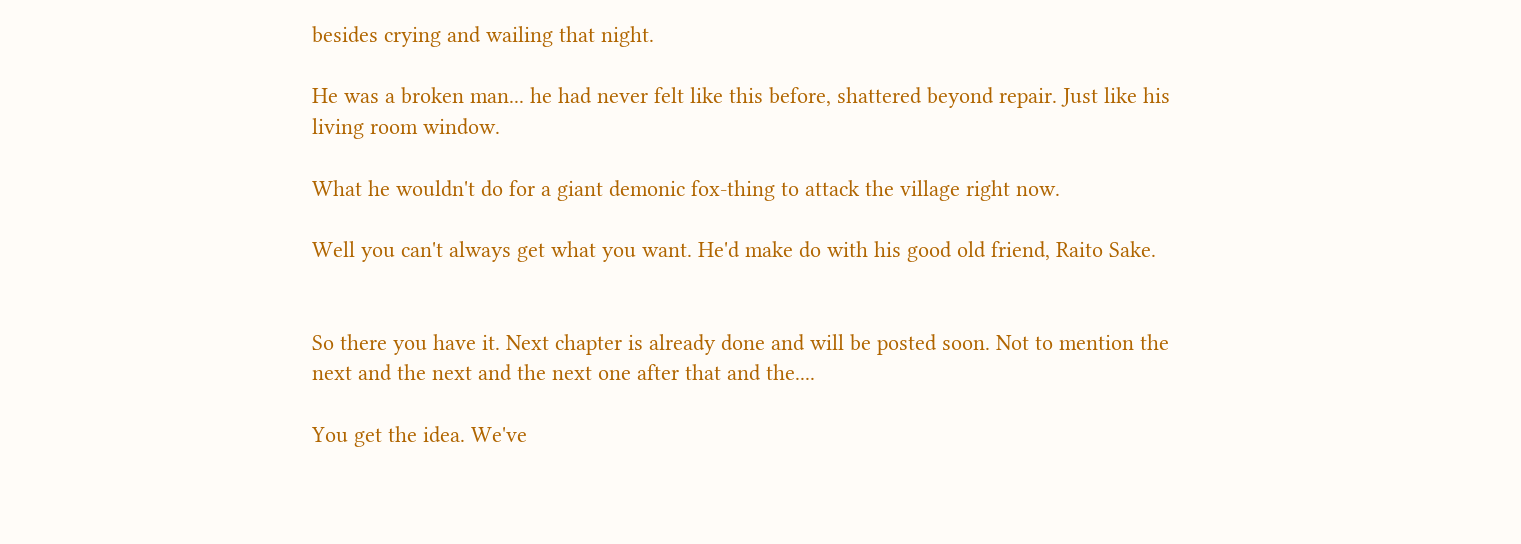besides crying and wailing that night.

He was a broken man... he had never felt like this before, shattered beyond repair. Just like his living room window.

What he wouldn't do for a giant demonic fox-thing to attack the village right now.

Well you can't always get what you want. He'd make do with his good old friend, Raito Sake.


So there you have it. Next chapter is already done and will be posted soon. Not to mention the next and the next and the next one after that and the....

You get the idea. We've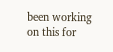been working on this for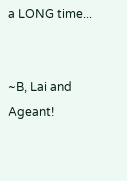a LONG time...


~B, Lai and Ageant!